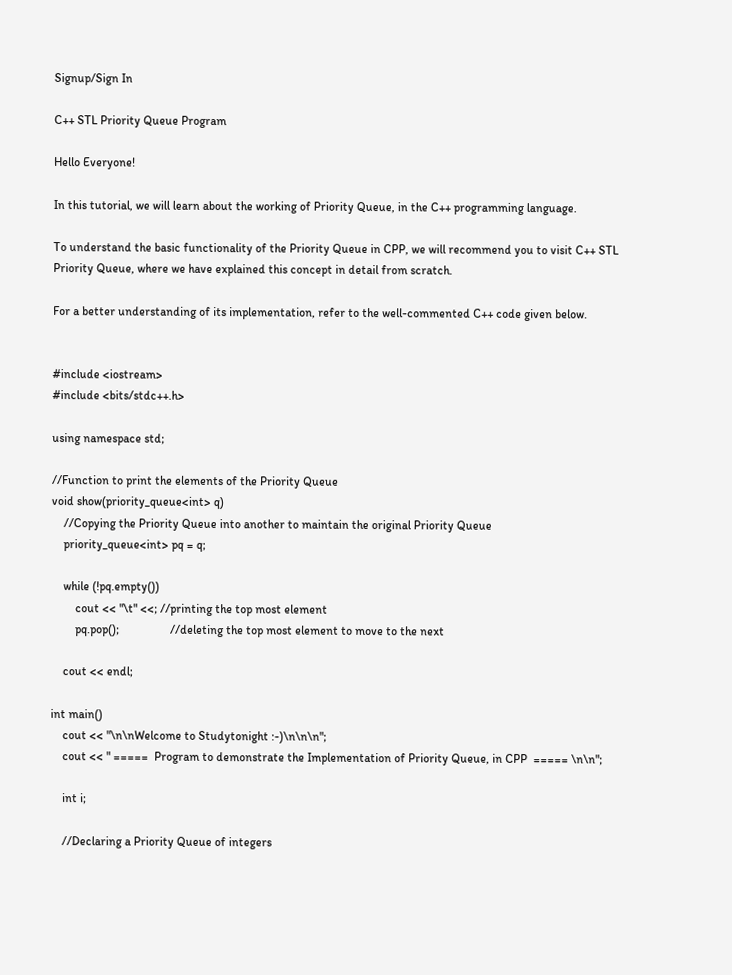Signup/Sign In

C++ STL Priority Queue Program

Hello Everyone!

In this tutorial, we will learn about the working of Priority Queue, in the C++ programming language.

To understand the basic functionality of the Priority Queue in CPP, we will recommend you to visit C++ STL Priority Queue, where we have explained this concept in detail from scratch.

For a better understanding of its implementation, refer to the well-commented C++ code given below.


#include <iostream>
#include <bits/stdc++.h>

using namespace std;

//Function to print the elements of the Priority Queue
void show(priority_queue<int> q)
    //Copying the Priority Queue into another to maintain the original Priority Queue
    priority_queue<int> pq = q;

    while (!pq.empty())
        cout << "\t" <<; //printing the top most element
        pq.pop();                 //deleting the top most element to move to the next

    cout << endl;

int main()
    cout << "\n\nWelcome to Studytonight :-)\n\n\n";
    cout << " =====  Program to demonstrate the Implementation of Priority Queue, in CPP  ===== \n\n";

    int i;

    //Declaring a Priority Queue of integers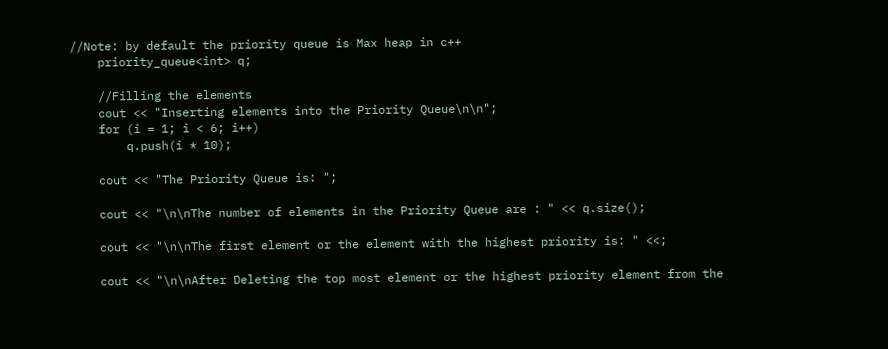//Note: by default the priority queue is Max heap in c++
    priority_queue<int> q;

    //Filling the elements
    cout << "Inserting elements into the Priority Queue\n\n";
    for (i = 1; i < 6; i++)
        q.push(i * 10);

    cout << "The Priority Queue is: ";

    cout << "\n\nThe number of elements in the Priority Queue are : " << q.size();

    cout << "\n\nThe first element or the element with the highest priority is: " <<;

    cout << "\n\nAfter Deleting the top most element or the highest priority element from the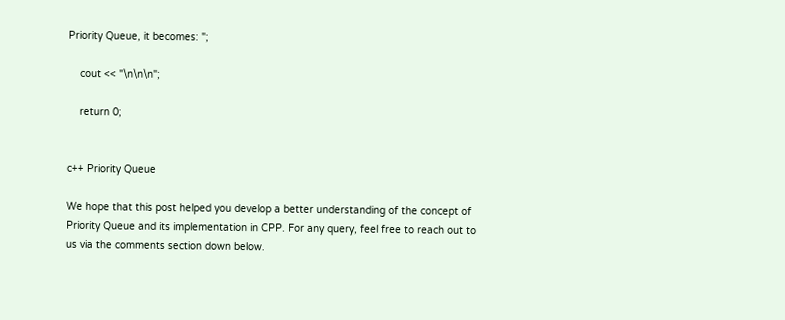Priority Queue, it becomes: ";

    cout << "\n\n\n";

    return 0;


c++ Priority Queue

We hope that this post helped you develop a better understanding of the concept of Priority Queue and its implementation in CPP. For any query, feel free to reach out to us via the comments section down below.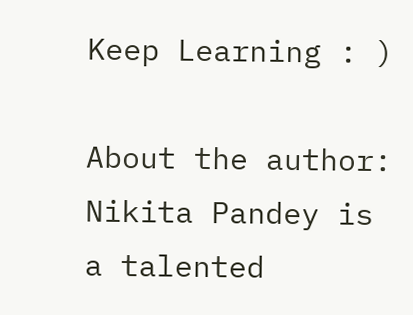Keep Learning : )

About the author:
Nikita Pandey is a talented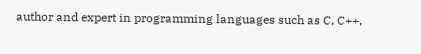author and expert in programming languages such as C, C++,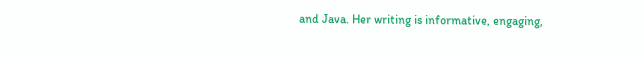and Java. Her writing is informative, engaging,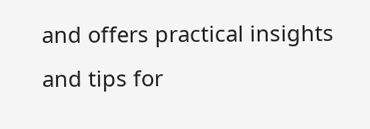and offers practical insights and tips for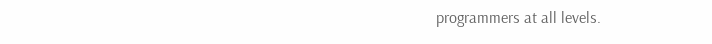programmers at all levels.